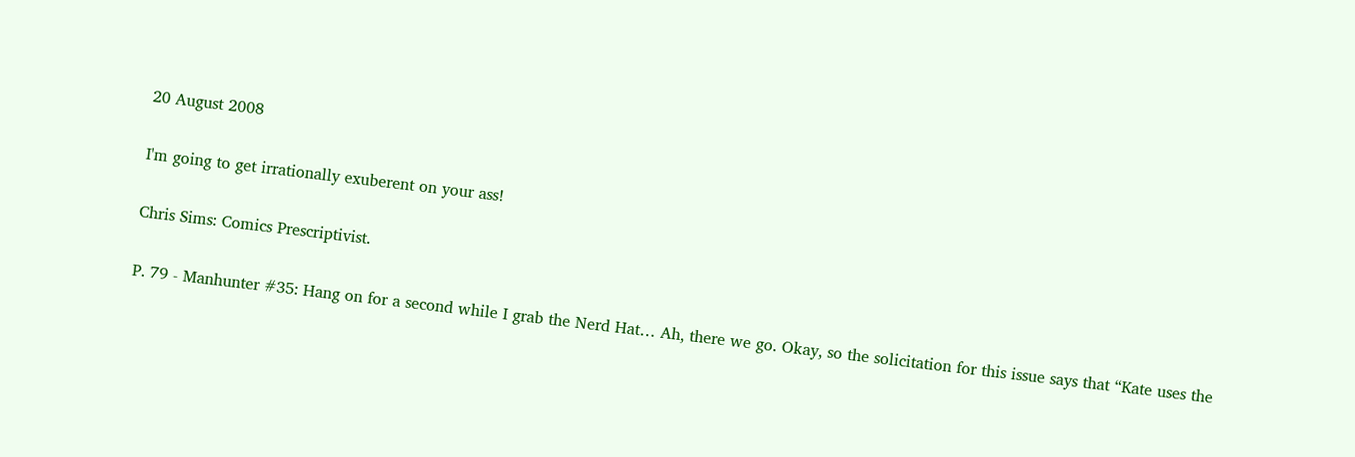20 August 2008

I'm going to get irrationally exuberent on your ass!

Chris Sims: Comics Prescriptivist.

P. 79 - Manhunter #35: Hang on for a second while I grab the Nerd Hat… Ah, there we go. Okay, so the solicitation for this issue says that “Kate uses the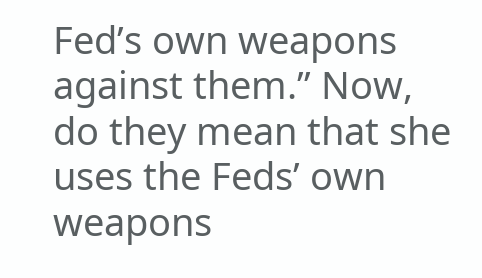Fed’s own weapons against them.” Now, do they mean that she uses the Feds’ own weapons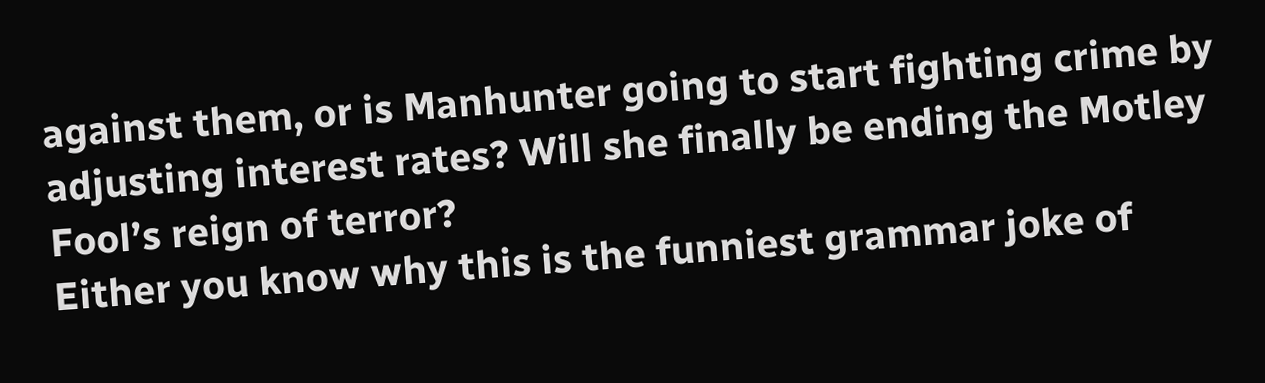against them, or is Manhunter going to start fighting crime by adjusting interest rates? Will she finally be ending the Motley Fool’s reign of terror?
Either you know why this is the funniest grammar joke of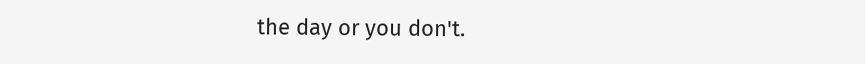the day or you don't.